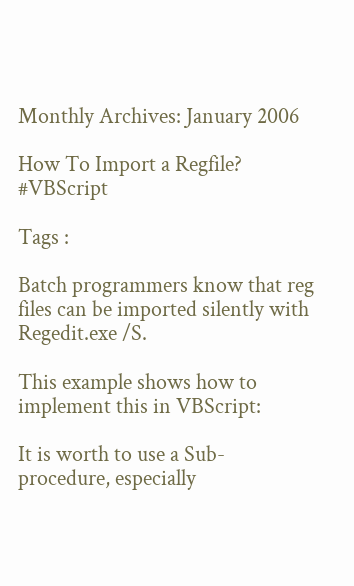Monthly Archives: January 2006

How To Import a Regfile? #VBScript

Tags :

Batch programmers know that reg files can be imported silently with Regedit.exe /S.

This example shows how to implement this in VBScript:

It is worth to use a Sub-procedure, especially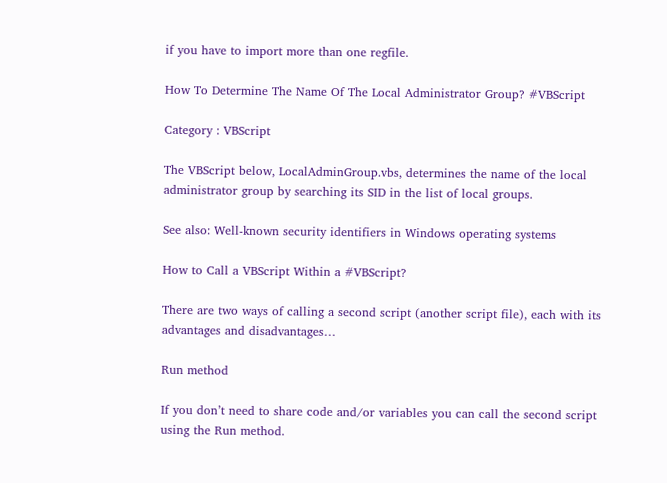if you have to import more than one regfile.

How To Determine The Name Of The Local Administrator Group? #VBScript

Category : VBScript

The VBScript below, LocalAdminGroup.vbs, determines the name of the local administrator group by searching its SID in the list of local groups.

See also: Well-known security identifiers in Windows operating systems

How to Call a VBScript Within a #VBScript?

There are two ways of calling a second script (another script file), each with its advantages and disadvantages…

Run method

If you don’t need to share code and/or variables you can call the second script using the Run method.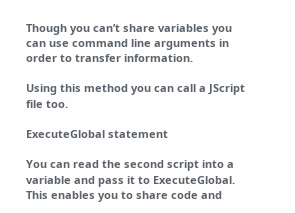Though you can’t share variables you can use command line arguments in order to transfer information.

Using this method you can call a JScript file too.

ExecuteGlobal statement

You can read the second script into a variable and pass it to ExecuteGlobal. This enables you to share code and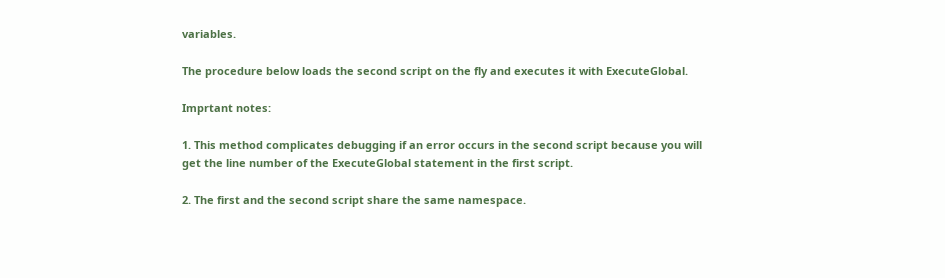variables.

The procedure below loads the second script on the fly and executes it with ExecuteGlobal.

Imprtant notes:

1. This method complicates debugging if an error occurs in the second script because you will get the line number of the ExecuteGlobal statement in the first script.

2. The first and the second script share the same namespace.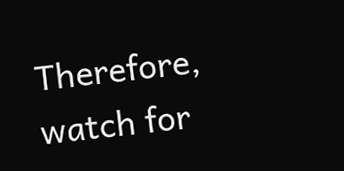Therefore, watch for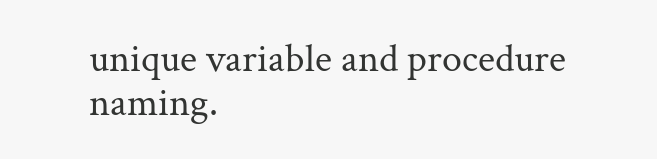unique variable and procedure naming.